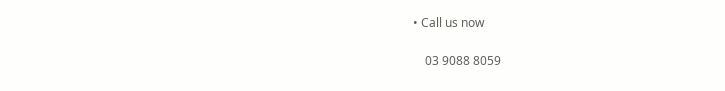• Call us now

    03 9088 8059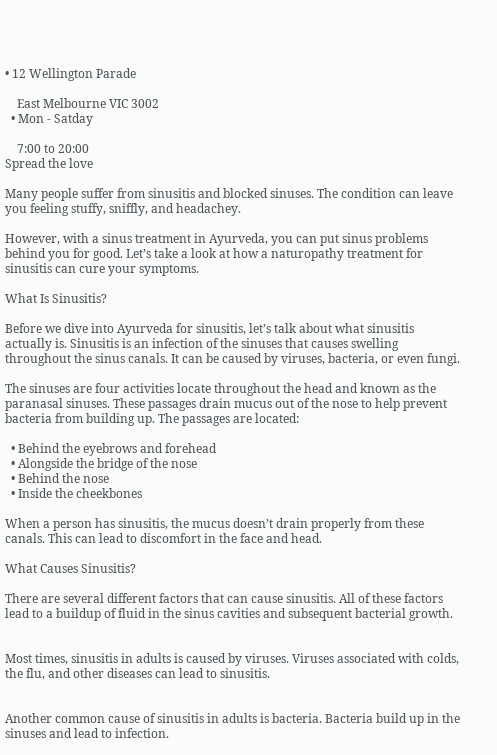• 12 Wellington Parade

    East Melbourne VIC 3002
  • Mon - Satday

    7:00 to 20:00
Spread the love

Many people suffer from sinusitis and blocked sinuses. The condition can leave you feeling stuffy, sniffly, and headachey.

However, with a sinus treatment in Ayurveda, you can put sinus problems behind you for good. Let’s take a look at how a naturopathy treatment for sinusitis can cure your symptoms.

What Is Sinusitis?

Before we dive into Ayurveda for sinusitis, let’s talk about what sinusitis actually is. Sinusitis is an infection of the sinuses that causes swelling throughout the sinus canals. It can be caused by viruses, bacteria, or even fungi.

The sinuses are four activities locate throughout the head and known as the paranasal sinuses. These passages drain mucus out of the nose to help prevent bacteria from building up. The passages are located:

  • Behind the eyebrows and forehead
  • Alongside the bridge of the nose
  • Behind the nose
  • Inside the cheekbones

When a person has sinusitis, the mucus doesn’t drain properly from these canals. This can lead to discomfort in the face and head.

What Causes Sinusitis?

There are several different factors that can cause sinusitis. All of these factors lead to a buildup of fluid in the sinus cavities and subsequent bacterial growth.


Most times, sinusitis in adults is caused by viruses. Viruses associated with colds, the flu, and other diseases can lead to sinusitis.


Another common cause of sinusitis in adults is bacteria. Bacteria build up in the sinuses and lead to infection.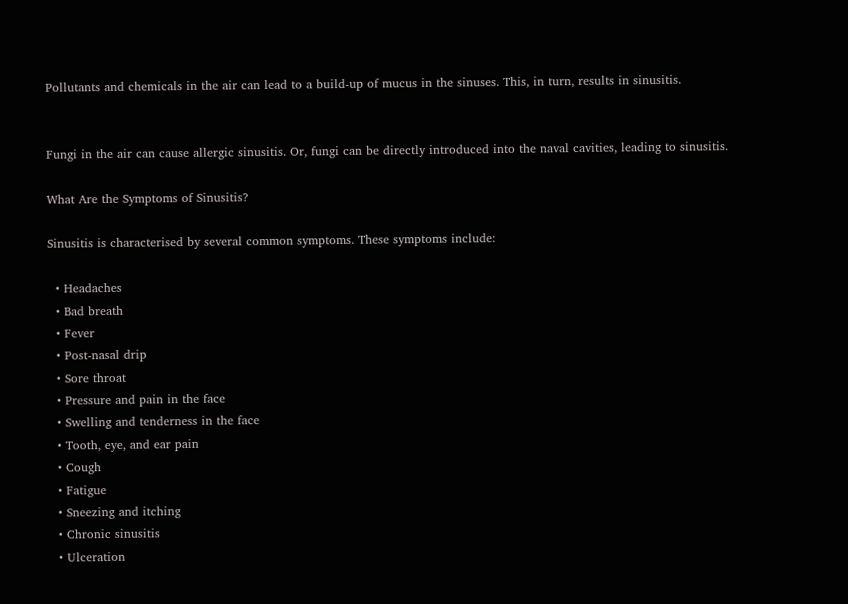Pollutants and chemicals in the air can lead to a build-up of mucus in the sinuses. This, in turn, results in sinusitis.


Fungi in the air can cause allergic sinusitis. Or, fungi can be directly introduced into the naval cavities, leading to sinusitis.

What Are the Symptoms of Sinusitis?

Sinusitis is characterised by several common symptoms. These symptoms include:

  • Headaches
  • Bad breath
  • Fever
  • Post-nasal drip
  • Sore throat
  • Pressure and pain in the face
  • Swelling and tenderness in the face
  • Tooth, eye, and ear pain
  • Cough
  • Fatigue
  • Sneezing and itching
  • Chronic sinusitis
  • Ulceration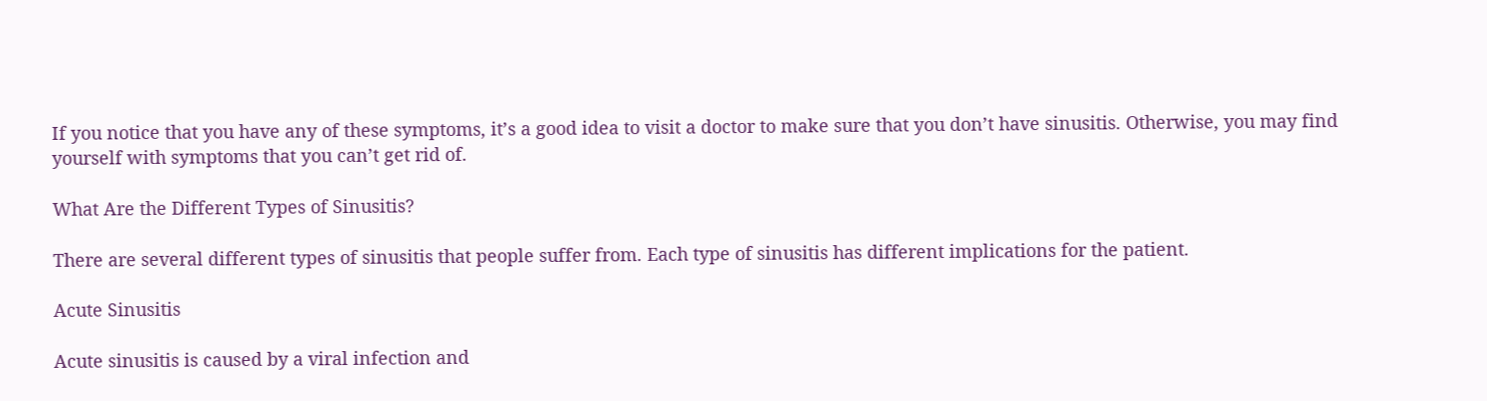If you notice that you have any of these symptoms, it’s a good idea to visit a doctor to make sure that you don’t have sinusitis. Otherwise, you may find yourself with symptoms that you can’t get rid of.

What Are the Different Types of Sinusitis?

There are several different types of sinusitis that people suffer from. Each type of sinusitis has different implications for the patient.

Acute Sinusitis

Acute sinusitis is caused by a viral infection and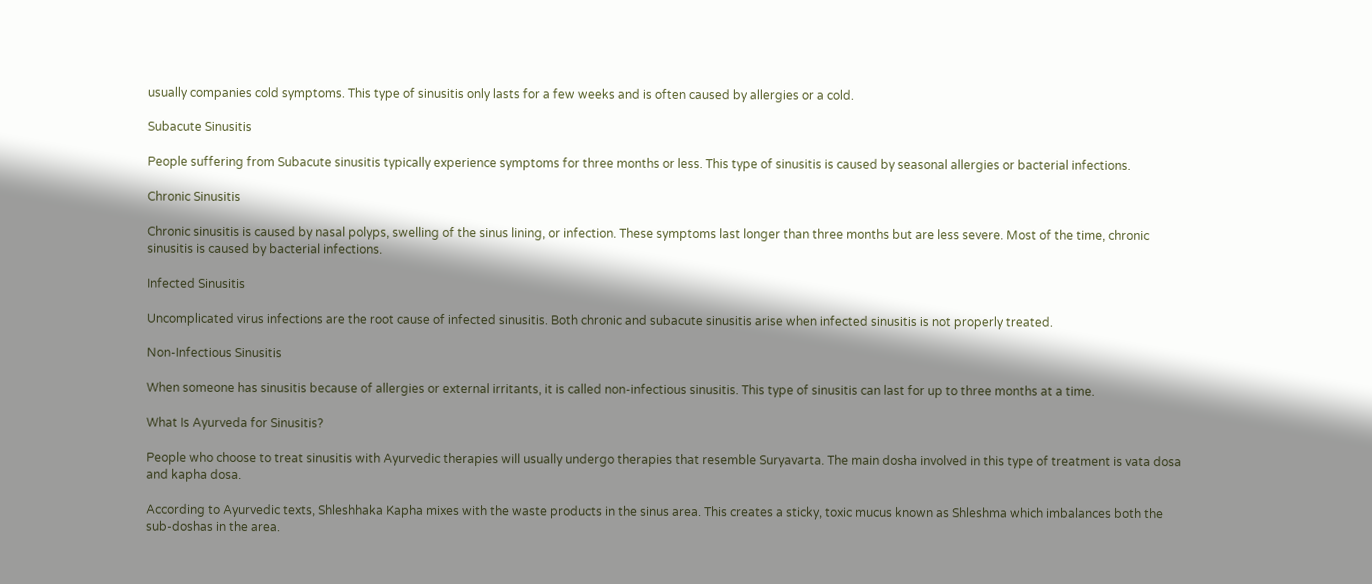usually companies cold symptoms. This type of sinusitis only lasts for a few weeks and is often caused by allergies or a cold.

Subacute Sinusitis

People suffering from Subacute sinusitis typically experience symptoms for three months or less. This type of sinusitis is caused by seasonal allergies or bacterial infections.

Chronic Sinusitis

Chronic sinusitis is caused by nasal polyps, swelling of the sinus lining, or infection. These symptoms last longer than three months but are less severe. Most of the time, chronic sinusitis is caused by bacterial infections.

Infected Sinusitis

Uncomplicated virus infections are the root cause of infected sinusitis. Both chronic and subacute sinusitis arise when infected sinusitis is not properly treated.

Non-Infectious Sinusitis

When someone has sinusitis because of allergies or external irritants, it is called non-infectious sinusitis. This type of sinusitis can last for up to three months at a time.

What Is Ayurveda for Sinusitis?

People who choose to treat sinusitis with Ayurvedic therapies will usually undergo therapies that resemble Suryavarta. The main dosha involved in this type of treatment is vata dosa and kapha dosa.

According to Ayurvedic texts, Shleshhaka Kapha mixes with the waste products in the sinus area. This creates a sticky, toxic mucus known as Shleshma which imbalances both the sub-doshas in the area.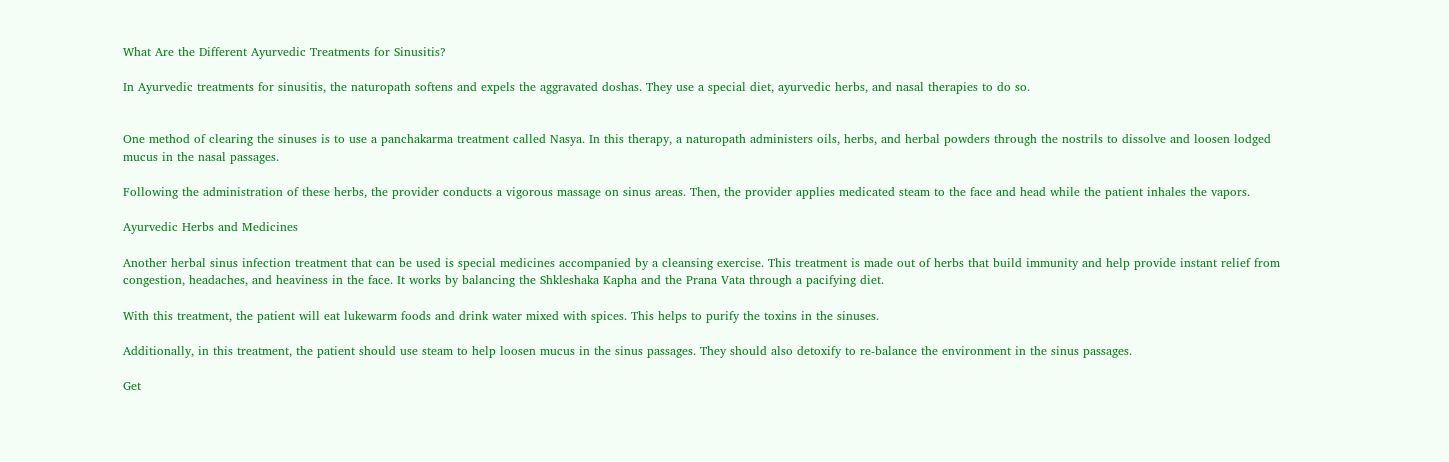What Are the Different Ayurvedic Treatments for Sinusitis?

In Ayurvedic treatments for sinusitis, the naturopath softens and expels the aggravated doshas. They use a special diet, ayurvedic herbs, and nasal therapies to do so.


One method of clearing the sinuses is to use a panchakarma treatment called Nasya. In this therapy, a naturopath administers oils, herbs, and herbal powders through the nostrils to dissolve and loosen lodged mucus in the nasal passages.

Following the administration of these herbs, the provider conducts a vigorous massage on sinus areas. Then, the provider applies medicated steam to the face and head while the patient inhales the vapors.

Ayurvedic Herbs and Medicines

Another herbal sinus infection treatment that can be used is special medicines accompanied by a cleansing exercise. This treatment is made out of herbs that build immunity and help provide instant relief from congestion, headaches, and heaviness in the face. It works by balancing the Shkleshaka Kapha and the Prana Vata through a pacifying diet.

With this treatment, the patient will eat lukewarm foods and drink water mixed with spices. This helps to purify the toxins in the sinuses.

Additionally, in this treatment, the patient should use steam to help loosen mucus in the sinus passages. They should also detoxify to re-balance the environment in the sinus passages.

Get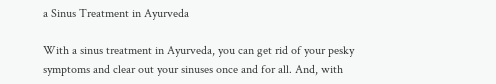a Sinus Treatment in Ayurveda

With a sinus treatment in Ayurveda, you can get rid of your pesky symptoms and clear out your sinuses once and for all. And, with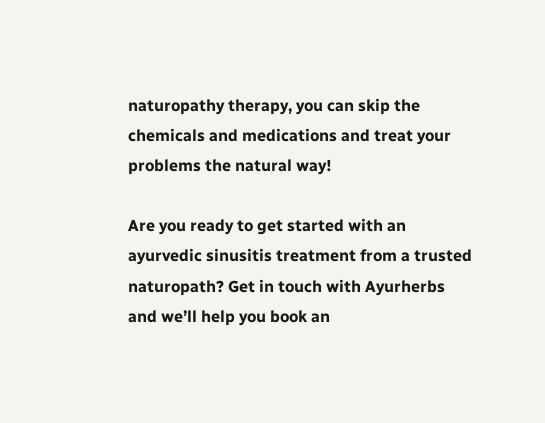naturopathy therapy, you can skip the chemicals and medications and treat your problems the natural way!

Are you ready to get started with an ayurvedic sinusitis treatment from a trusted naturopath? Get in touch with Ayurherbs and we’ll help you book an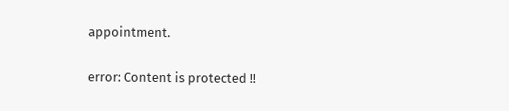appointment.

error: Content is protected !!